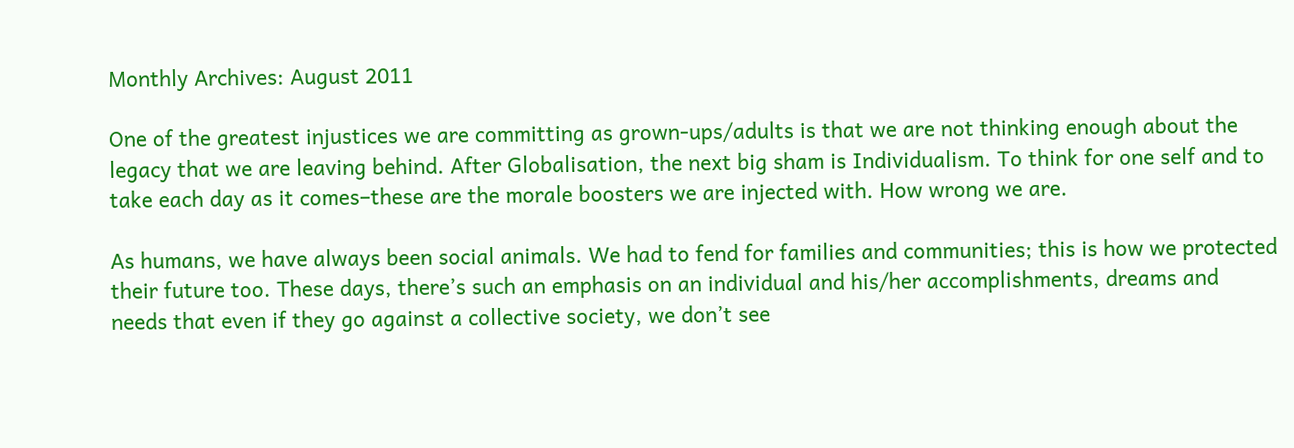Monthly Archives: August 2011

One of the greatest injustices we are committing as grown-ups/adults is that we are not thinking enough about the legacy that we are leaving behind. After Globalisation, the next big sham is Individualism. To think for one self and to take each day as it comes–these are the morale boosters we are injected with. How wrong we are.

As humans, we have always been social animals. We had to fend for families and communities; this is how we protected their future too. These days, there’s such an emphasis on an individual and his/her accomplishments, dreams and needs that even if they go against a collective society, we don’t see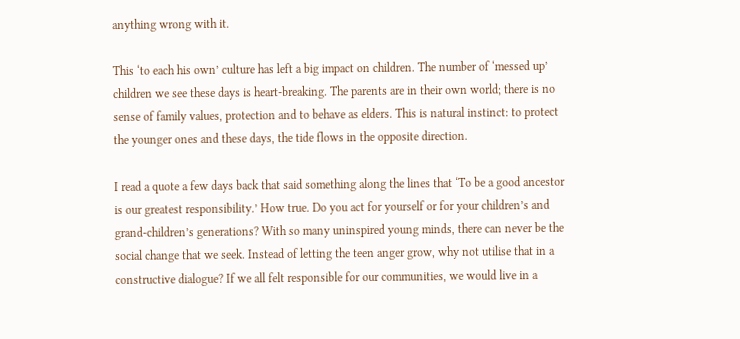anything wrong with it.

This ‘to each his own’ culture has left a big impact on children. The number of ‘messed up’ children we see these days is heart-breaking. The parents are in their own world; there is no sense of family values, protection and to behave as elders. This is natural instinct: to protect the younger ones and these days, the tide flows in the opposite direction.

I read a quote a few days back that said something along the lines that ‘To be a good ancestor is our greatest responsibility.’ How true. Do you act for yourself or for your children’s and grand-children’s generations? With so many uninspired young minds, there can never be the social change that we seek. Instead of letting the teen anger grow, why not utilise that in a constructive dialogue? If we all felt responsible for our communities, we would live in a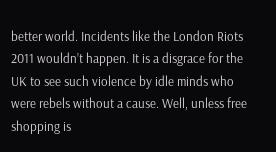better world. Incidents like the London Riots 2011 wouldn’t happen. It is a disgrace for the UK to see such violence by idle minds who were rebels without a cause. Well, unless free shopping is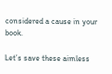considered a cause in your book.

Let’s save these aimless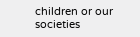children or our societies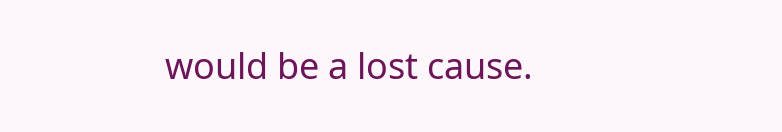would be a lost cause.